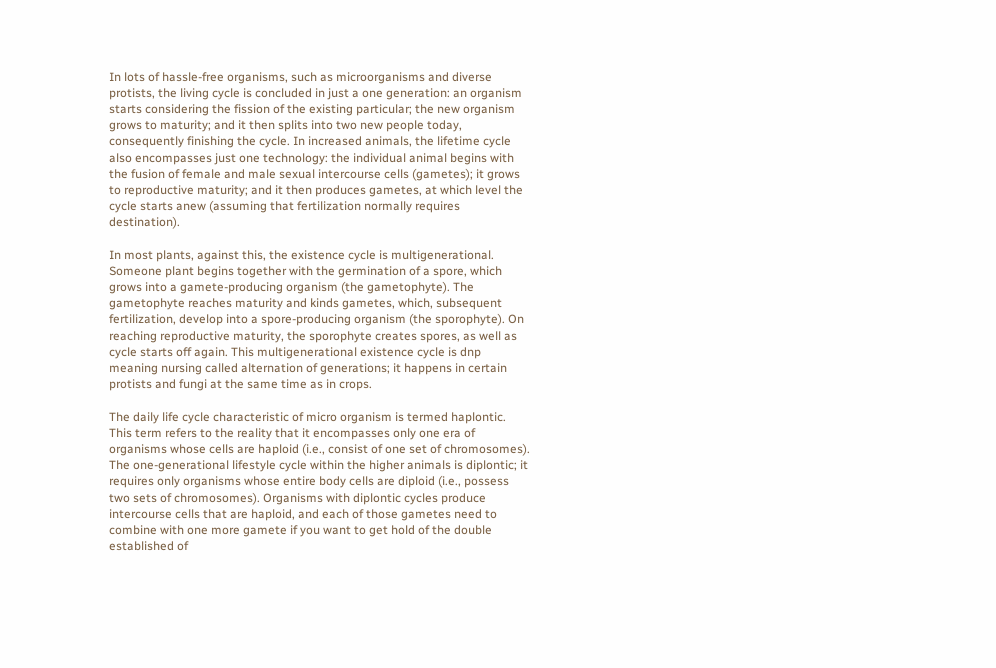In lots of hassle-free organisms, such as microorganisms and diverse protists, the living cycle is concluded in just a one generation: an organism starts considering the fission of the existing particular; the new organism grows to maturity; and it then splits into two new people today, consequently finishing the cycle. In increased animals, the lifetime cycle also encompasses just one technology: the individual animal begins with the fusion of female and male sexual intercourse cells (gametes); it grows to reproductive maturity; and it then produces gametes, at which level the cycle starts anew (assuming that fertilization normally requires destination).

In most plants, against this, the existence cycle is multigenerational. Someone plant begins together with the germination of a spore, which grows into a gamete-producing organism (the gametophyte). The gametophyte reaches maturity and kinds gametes, which, subsequent fertilization, develop into a spore-producing organism (the sporophyte). On reaching reproductive maturity, the sporophyte creates spores, as well as cycle starts off again. This multigenerational existence cycle is dnp meaning nursing called alternation of generations; it happens in certain protists and fungi at the same time as in crops.

The daily life cycle characteristic of micro organism is termed haplontic. This term refers to the reality that it encompasses only one era of organisms whose cells are haploid (i.e., consist of one set of chromosomes). The one-generational lifestyle cycle within the higher animals is diplontic; it requires only organisms whose entire body cells are diploid (i.e., possess two sets of chromosomes). Organisms with diplontic cycles produce intercourse cells that are haploid, and each of those gametes need to combine with one more gamete if you want to get hold of the double established of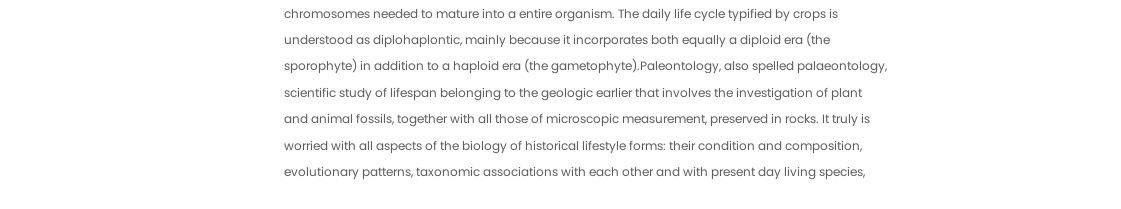chromosomes needed to mature into a entire organism. The daily life cycle typified by crops is understood as diplohaplontic, mainly because it incorporates both equally a diploid era (the sporophyte) in addition to a haploid era (the gametophyte).Paleontology, also spelled palaeontology, scientific study of lifespan belonging to the geologic earlier that involves the investigation of plant and animal fossils, together with all those of microscopic measurement, preserved in rocks. It truly is worried with all aspects of the biology of historical lifestyle forms: their condition and composition, evolutionary patterns, taxonomic associations with each other and with present day living species,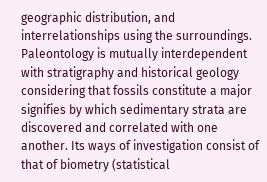geographic distribution, and interrelationships using the surroundings. Paleontology is mutually interdependent with stratigraphy and historical geology considering that fossils constitute a major signifies by which sedimentary strata are discovered and correlated with one another. Its ways of investigation consist of that of biometry (statistical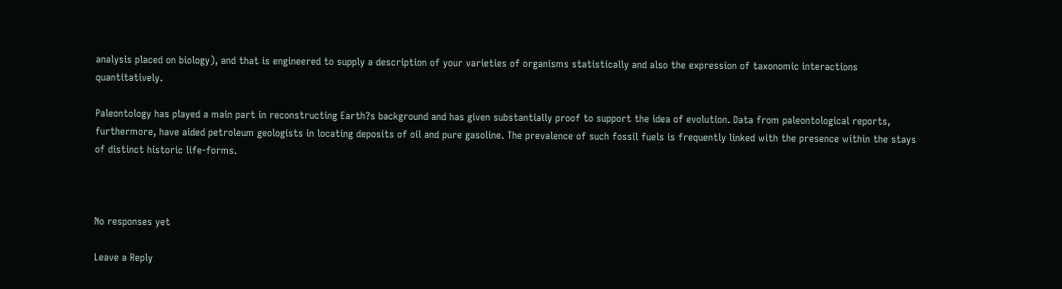analysis placed on biology), and that is engineered to supply a description of your varieties of organisms statistically and also the expression of taxonomic interactions quantitatively.

Paleontology has played a main part in reconstructing Earth?s background and has given substantially proof to support the idea of evolution. Data from paleontological reports, furthermore, have aided petroleum geologists in locating deposits of oil and pure gasoline. The prevalence of such fossil fuels is frequently linked with the presence within the stays of distinct historic life-forms.



No responses yet

Leave a Reply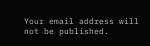Your email address will not be published.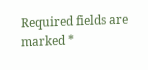Required fields are marked *